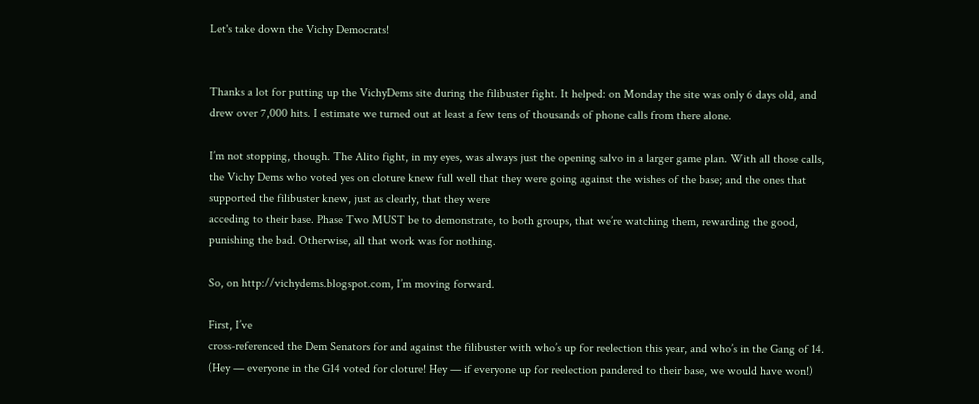Let's take down the Vichy Democrats!


Thanks a lot for putting up the VichyDems site during the filibuster fight. It helped: on Monday the site was only 6 days old, and drew over 7,000 hits. I estimate we turned out at least a few tens of thousands of phone calls from there alone.

I’m not stopping, though. The Alito fight, in my eyes, was always just the opening salvo in a larger game plan. With all those calls, the Vichy Dems who voted yes on cloture knew full well that they were going against the wishes of the base; and the ones that supported the filibuster knew, just as clearly, that they were
acceding to their base. Phase Two MUST be to demonstrate, to both groups, that we’re watching them, rewarding the good, punishing the bad. Otherwise, all that work was for nothing.

So, on http://vichydems.blogspot.com, I’m moving forward.

First, I’ve
cross-referenced the Dem Senators for and against the filibuster with who’s up for reelection this year, and who’s in the Gang of 14. (Hey — everyone in the G14 voted for cloture! Hey — if everyone up for reelection pandered to their base, we would have won!)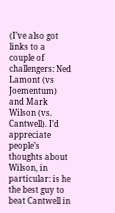(I’ve also got links to a couple of challengers: Ned Lamont (vs Joementum) and Mark Wilson (vs. Cantwell). I’d appreciate people’s thoughts about Wilson, in particular: is he the best guy to beat Cantwell in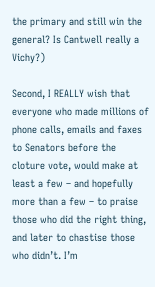the primary and still win the general? Is Cantwell really a Vichy?)

Second, I REALLY wish that everyone who made millions of phone calls, emails and faxes to Senators before the cloture vote, would make at least a few – and hopefully more than a few – to praise those who did the right thing, and later to chastise those who didn’t. I’m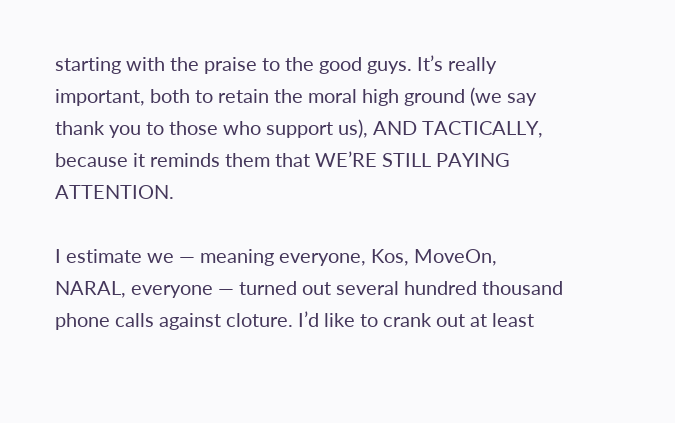starting with the praise to the good guys. It’s really important, both to retain the moral high ground (we say thank you to those who support us), AND TACTICALLY, because it reminds them that WE’RE STILL PAYING ATTENTION.

I estimate we — meaning everyone, Kos, MoveOn, NARAL, everyone — turned out several hundred thousand phone calls against cloture. I’d like to crank out at least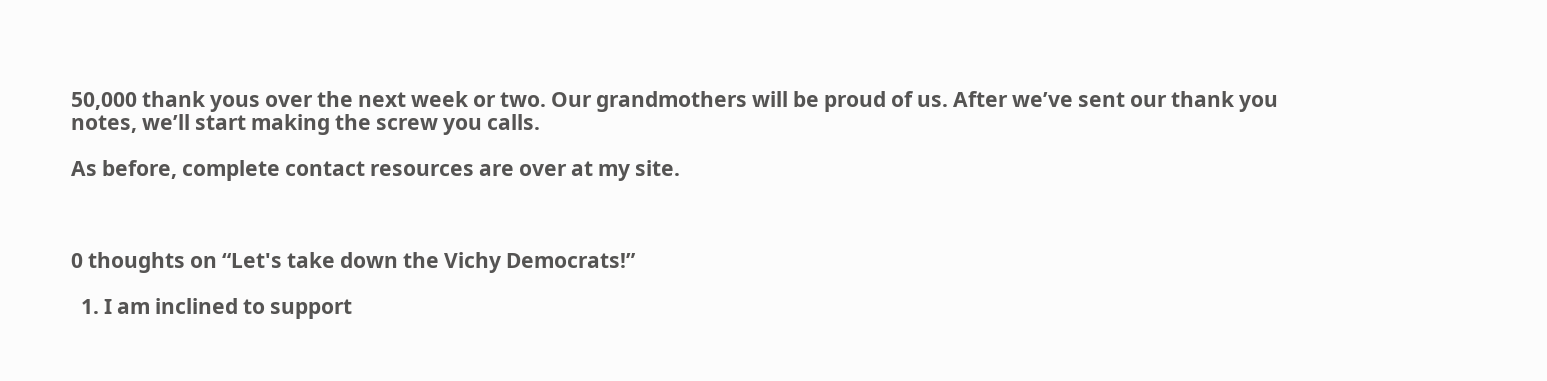50,000 thank yous over the next week or two. Our grandmothers will be proud of us. After we’ve sent our thank you notes, we’ll start making the screw you calls.

As before, complete contact resources are over at my site.



0 thoughts on “Let's take down the Vichy Democrats!”

  1. I am inclined to support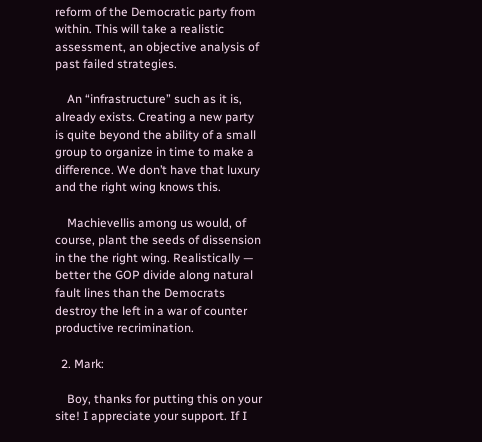reform of the Democratic party from within. This will take a realistic assessment, an objective analysis of past failed strategies.

    An “infrastructure” such as it is, already exists. Creating a new party is quite beyond the ability of a small group to organize in time to make a difference. We don’t have that luxury and the right wing knows this.

    Machievellis among us would, of course, plant the seeds of dissension in the the right wing. Realistically — better the GOP divide along natural fault lines than the Democrats destroy the left in a war of counter productive recrimination.

  2. Mark:

    Boy, thanks for putting this on your site! I appreciate your support. If I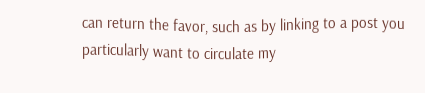can return the favor, such as by linking to a post you particularly want to circulate my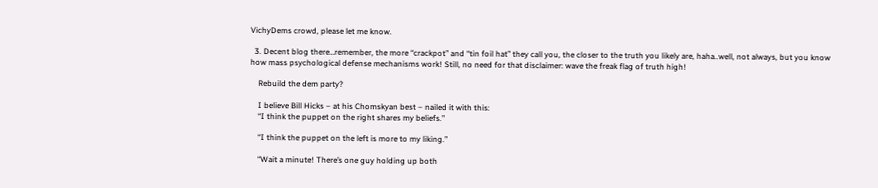VichyDems crowd, please let me know.

  3. Decent blog there…remember, the more “crackpot” and “tin foil hat” they call you, the closer to the truth you likely are, haha..well, not always, but you know how mass psychological defense mechanisms work! Still, no need for that disclaimer: wave the freak flag of truth high!

    Rebuild the dem party?

    I believe Bill Hicks – at his Chomskyan best – nailed it with this:
    “I think the puppet on the right shares my beliefs.”

    “I think the puppet on the left is more to my liking.”

    “Wait a minute! There’s one guy holding up both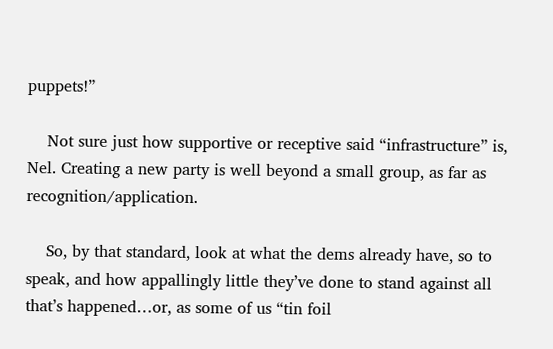puppets!”

    Not sure just how supportive or receptive said “infrastructure” is, Nel. Creating a new party is well beyond a small group, as far as recognition/application.

    So, by that standard, look at what the dems already have, so to speak, and how appallingly little they’ve done to stand against all that’s happened…or, as some of us “tin foil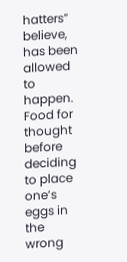hatters” believe, has been allowed to happen. Food for thought before deciding to place one’s eggs in the wrong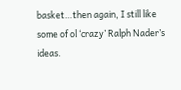basket…then again, I still like some of ol ‘crazy’ Ralph Nader’s ideas.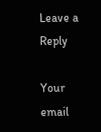Leave a Reply

Your email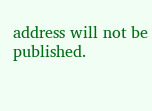address will not be published.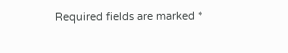Required fields are marked *